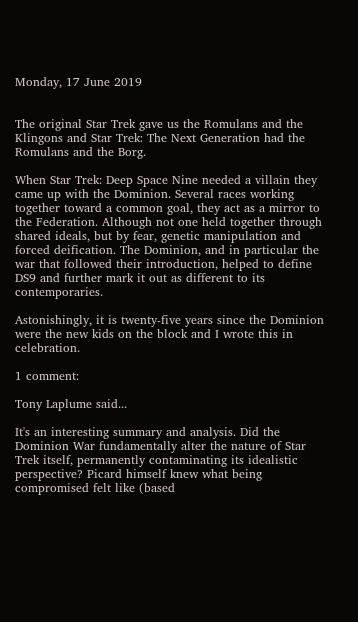Monday, 17 June 2019


The original Star Trek gave us the Romulans and the Klingons and Star Trek: The Next Generation had the Romulans and the Borg.

When Star Trek: Deep Space Nine needed a villain they came up with the Dominion. Several races working together toward a common goal, they act as a mirror to the Federation. Although not one held together through shared ideals, but by fear, genetic manipulation and forced deification. The Dominion, and in particular the war that followed their introduction, helped to define DS9 and further mark it out as different to its contemporaries.

Astonishingly, it is twenty-five years since the Dominion were the new kids on the block and I wrote this in celebration.

1 comment:

Tony Laplume said...

It's an interesting summary and analysis. Did the Dominion War fundamentally alter the nature of Star Trek itself, permanently contaminating its idealistic perspective? Picard himself knew what being compromised felt like (based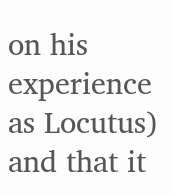on his experience as Locutus) and that it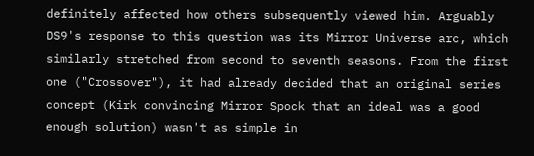definitely affected how others subsequently viewed him. Arguably DS9's response to this question was its Mirror Universe arc, which similarly stretched from second to seventh seasons. From the first one ("Crossover"), it had already decided that an original series concept (Kirk convincing Mirror Spock that an ideal was a good enough solution) wasn't as simple in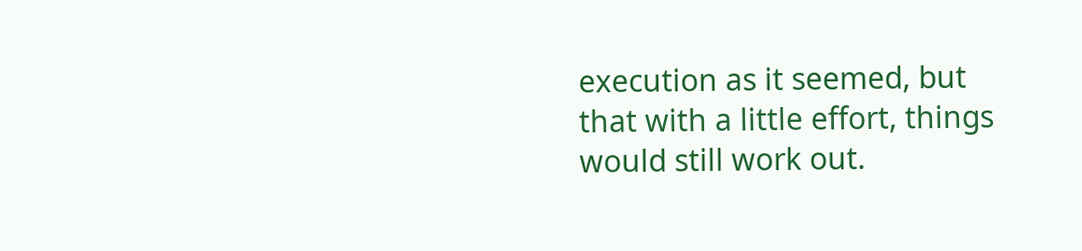execution as it seemed, but that with a little effort, things would still work out.